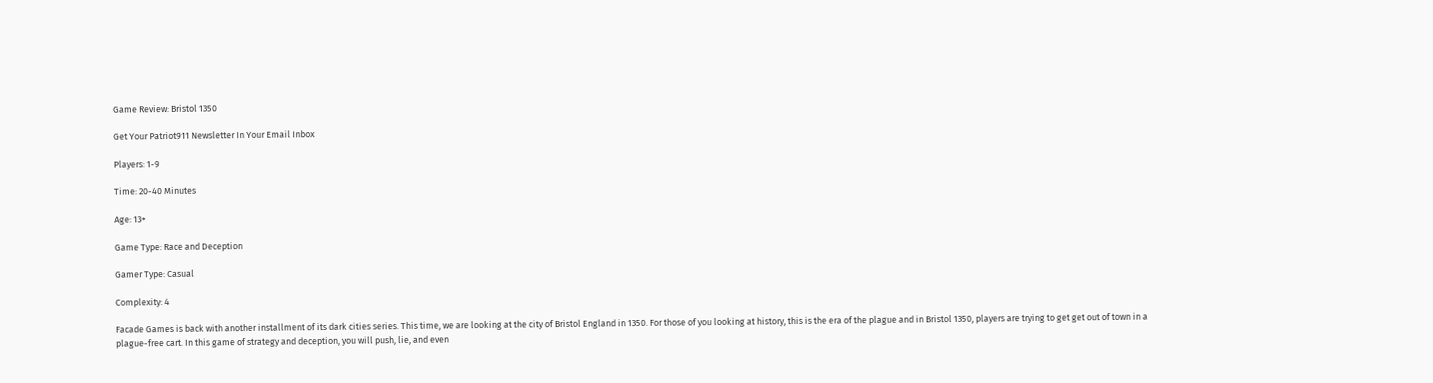Game Review: Bristol 1350

Get Your Patriot911 Newsletter In Your Email Inbox

Players: 1-9

Time: 20-40 Minutes

Age: 13+

Game Type: Race and Deception

Gamer Type: Casual

Complexity: 4

Facade Games is back with another installment of its dark cities series. This time, we are looking at the city of Bristol England in 1350. For those of you looking at history, this is the era of the plague and in Bristol 1350, players are trying to get get out of town in a plague-free cart. In this game of strategy and deception, you will push, lie, and even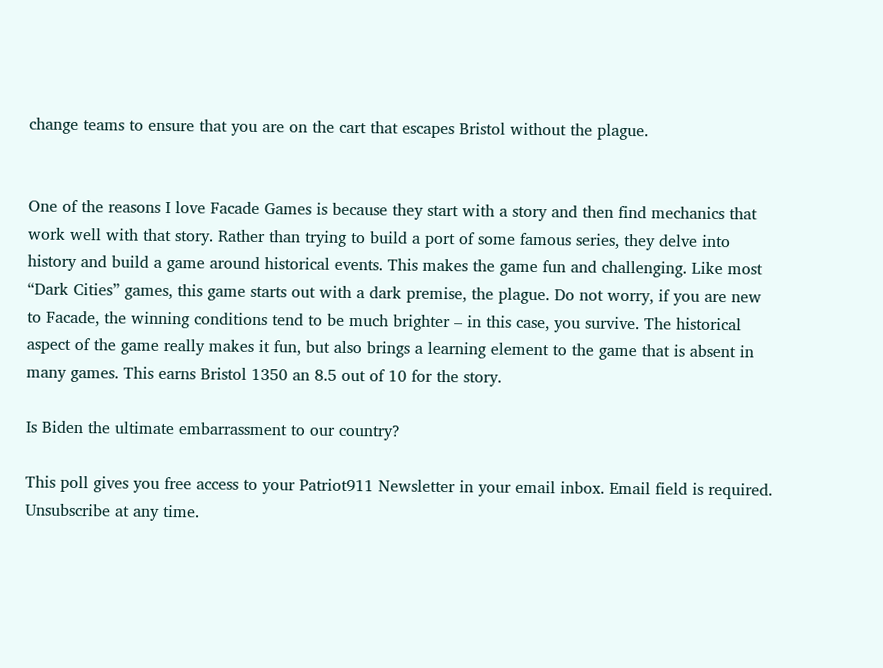change teams to ensure that you are on the cart that escapes Bristol without the plague.


One of the reasons I love Facade Games is because they start with a story and then find mechanics that work well with that story. Rather than trying to build a port of some famous series, they delve into history and build a game around historical events. This makes the game fun and challenging. Like most “Dark Cities” games, this game starts out with a dark premise, the plague. Do not worry, if you are new to Facade, the winning conditions tend to be much brighter – in this case, you survive. The historical aspect of the game really makes it fun, but also brings a learning element to the game that is absent in many games. This earns Bristol 1350 an 8.5 out of 10 for the story.

Is Biden the ultimate embarrassment to our country?

This poll gives you free access to your Patriot911 Newsletter in your email inbox. Email field is required. Unsubscribe at any time.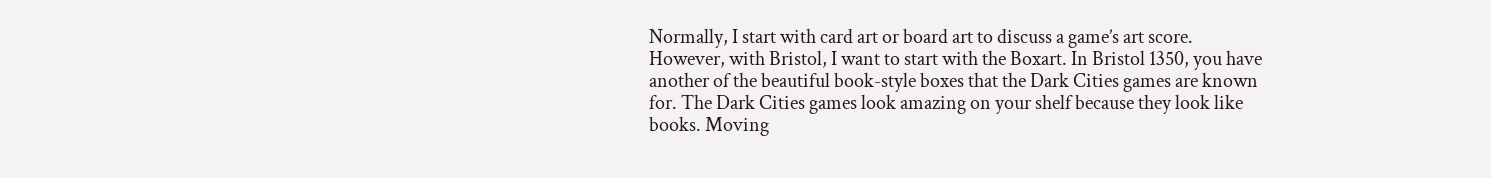Normally, I start with card art or board art to discuss a game’s art score. However, with Bristol, I want to start with the Boxart. In Bristol 1350, you have another of the beautiful book-style boxes that the Dark Cities games are known for. The Dark Cities games look amazing on your shelf because they look like books. Moving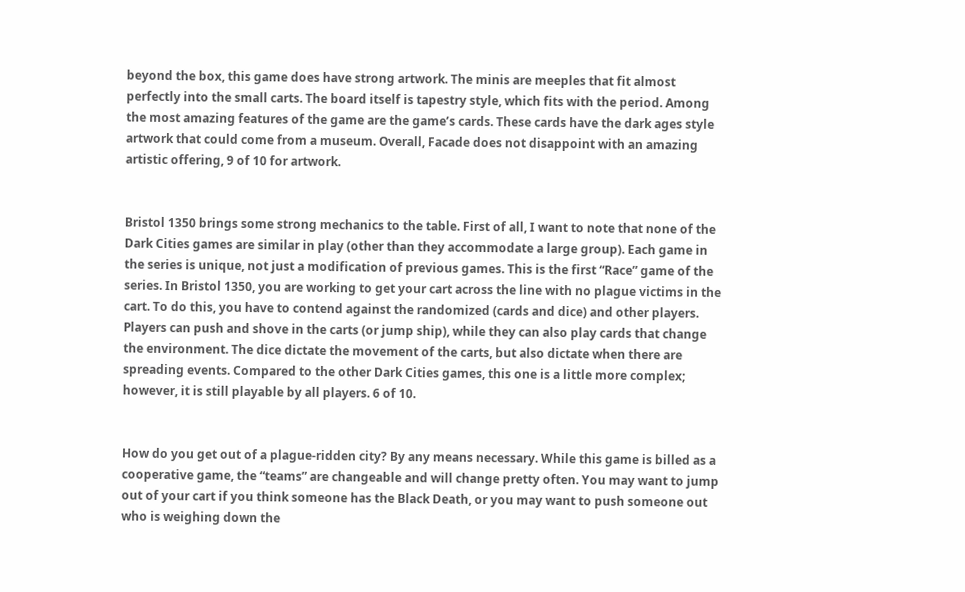beyond the box, this game does have strong artwork. The minis are meeples that fit almost perfectly into the small carts. The board itself is tapestry style, which fits with the period. Among the most amazing features of the game are the game’s cards. These cards have the dark ages style artwork that could come from a museum. Overall, Facade does not disappoint with an amazing artistic offering, 9 of 10 for artwork.


Bristol 1350 brings some strong mechanics to the table. First of all, I want to note that none of the Dark Cities games are similar in play (other than they accommodate a large group). Each game in the series is unique, not just a modification of previous games. This is the first “Race” game of the series. In Bristol 1350, you are working to get your cart across the line with no plague victims in the cart. To do this, you have to contend against the randomized (cards and dice) and other players. Players can push and shove in the carts (or jump ship), while they can also play cards that change the environment. The dice dictate the movement of the carts, but also dictate when there are spreading events. Compared to the other Dark Cities games, this one is a little more complex; however, it is still playable by all players. 6 of 10.


How do you get out of a plague-ridden city? By any means necessary. While this game is billed as a cooperative game, the “teams” are changeable and will change pretty often. You may want to jump out of your cart if you think someone has the Black Death, or you may want to push someone out who is weighing down the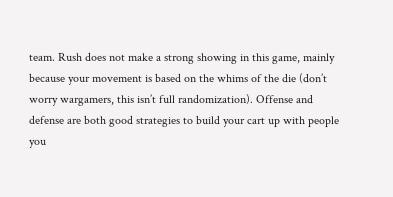team. Rush does not make a strong showing in this game, mainly because your movement is based on the whims of the die (don’t worry wargamers, this isn’t full randomization). Offense and defense are both good strategies to build your cart up with people you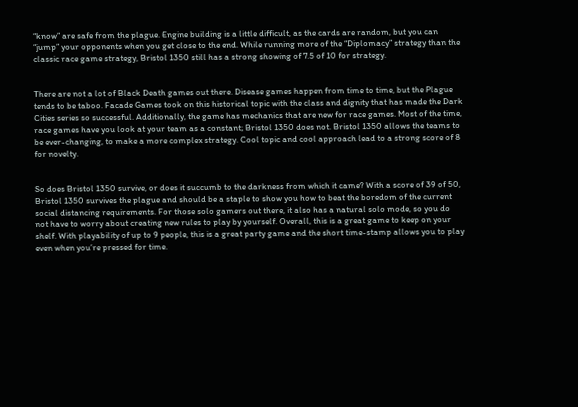“know” are safe from the plague. Engine building is a little difficult, as the cards are random, but you can “jump” your opponents when you get close to the end. While running more of the “Diplomacy” strategy than the classic race game strategy, Bristol 1350 still has a strong showing of 7.5 of 10 for strategy.


There are not a lot of Black Death games out there. Disease games happen from time to time, but the Plague tends to be taboo. Facade Games took on this historical topic with the class and dignity that has made the Dark Cities series so successful. Additionally, the game has mechanics that are new for race games. Most of the time, race games have you look at your team as a constant; Bristol 1350 does not. Bristol 1350 allows the teams to be ever-changing, to make a more complex strategy. Cool topic and cool approach lead to a strong score of 8 for novelty.


So does Bristol 1350 survive, or does it succumb to the darkness from which it came? With a score of 39 of 50, Bristol 1350 survives the plague and should be a staple to show you how to beat the boredom of the current social distancing requirements. For those solo gamers out there, it also has a natural solo mode, so you do not have to worry about creating new rules to play by yourself. Overall, this is a great game to keep on your shelf. With playability of up to 9 people, this is a great party game and the short time-stamp allows you to play even when you’re pressed for time.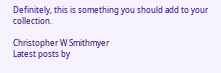Definitely, this is something you should add to your collection.

Christopher W Smithmyer
Latest posts by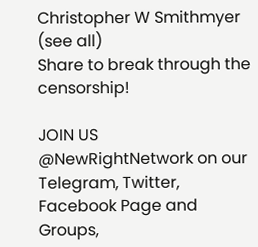Christopher W Smithmyer (see all)
Share to break through the censorship!

JOIN US @NewRightNetwork on our Telegram, Twitter, Facebook Page and Groups,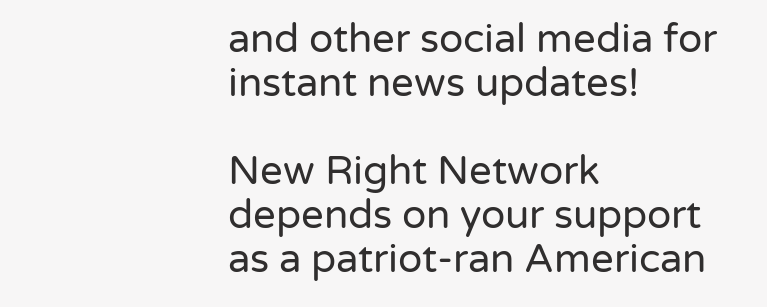and other social media for instant news updates!

New Right Network depends on your support as a patriot-ran American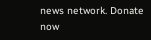news network. Donate now